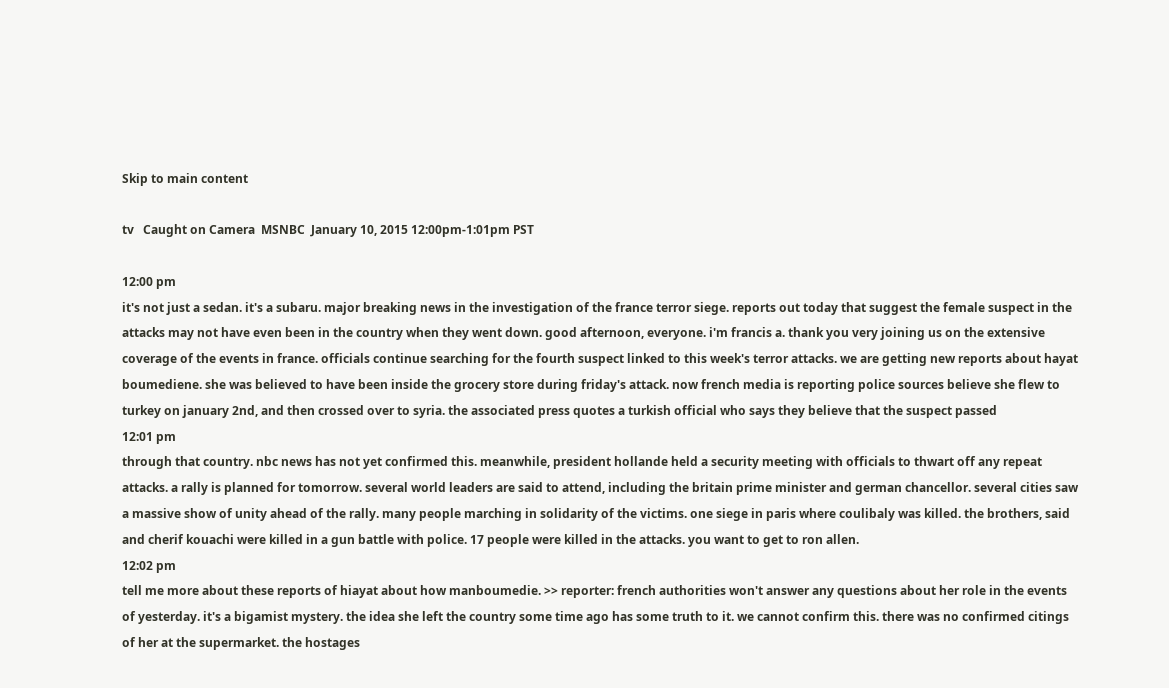Skip to main content

tv   Caught on Camera  MSNBC  January 10, 2015 12:00pm-1:01pm PST

12:00 pm
it's not just a sedan. it's a subaru. major breaking news in the investigation of the france terror siege. reports out today that suggest the female suspect in the attacks may not have even been in the country when they went down. good afternoon, everyone. i'm francis a. thank you very joining us on the extensive coverage of the events in france. officials continue searching for the fourth suspect linked to this week's terror attacks. we are getting new reports about hayat boumediene. she was believed to have been inside the grocery store during friday's attack. now french media is reporting police sources believe she flew to turkey on january 2nd, and then crossed over to syria. the associated press quotes a turkish official who says they believe that the suspect passed
12:01 pm
through that country. nbc news has not yet confirmed this. meanwhile, president hollande held a security meeting with officials to thwart off any repeat attacks. a rally is planned for tomorrow. several world leaders are said to attend, including the britain prime minister and german chancellor. several cities saw a massive show of unity ahead of the rally. many people marching in solidarity of the victims. one siege in paris where coulibaly was killed. the brothers, said and cherif kouachi were killed in a gun battle with police. 17 people were killed in the attacks. you want to get to ron allen.
12:02 pm
tell me more about these reports of hiayat about how manboumedie. >> reporter: french authorities won't answer any questions about her role in the events of yesterday. it's a bigamist mystery. the idea she left the country some time ago has some truth to it. we cannot confirm this. there was no confirmed citings of her at the supermarket. the hostages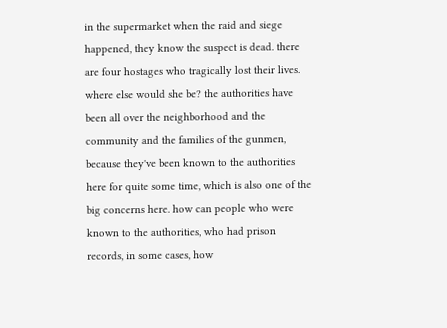in the supermarket when the raid and siege happened, they know the suspect is dead. there are four hostages who tragically lost their lives. where else would she be? the authorities have been all over the neighborhood and the community and the families of the gunmen, because they've been known to the authorities here for quite some time, which is also one of the big concerns here. how can people who were known to the authorities, who had prison records, in some cases, how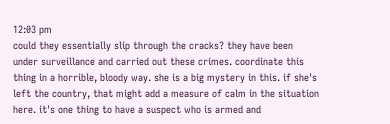12:03 pm
could they essentially slip through the cracks? they have been under surveillance and carried out these crimes. coordinate this thing in a horrible, bloody way. she is a big mystery in this. if she's left the country, that might add a measure of calm in the situation here. it's one thing to have a suspect who is armed and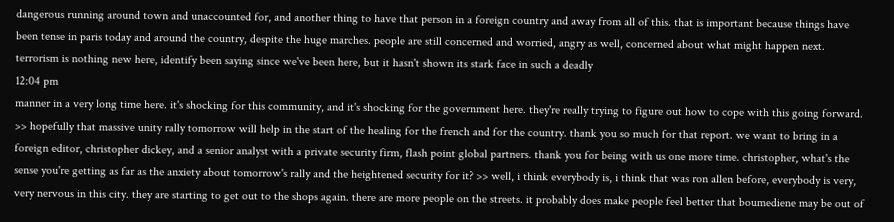dangerous running around town and unaccounted for, and another thing to have that person in a foreign country and away from all of this. that is important because things have been tense in paris today and around the country, despite the huge marches. people are still concerned and worried, angry as well, concerned about what might happen next. terrorism is nothing new here, identify been saying since we've been here, but it hasn't shown its stark face in such a deadly
12:04 pm
manner in a very long time here. it's shocking for this community, and it's shocking for the government here. they're really trying to figure out how to cope with this going forward. >> hopefully that massive unity rally tomorrow will help in the start of the healing for the french and for the country. thank you so much for that report. we want to bring in a foreign editor, christopher dickey, and a senior analyst with a private security firm, flash point global partners. thank you for being with us one more time. christopher, what's the sense you're getting as far as the anxiety about tomorrow's rally and the heightened security for it? >> well, i think everybody is, i think that was ron allen before, everybody is very, very nervous in this city. they are starting to get out to the shops again. there are more people on the streets. it probably does make people feel better that boumediene may be out of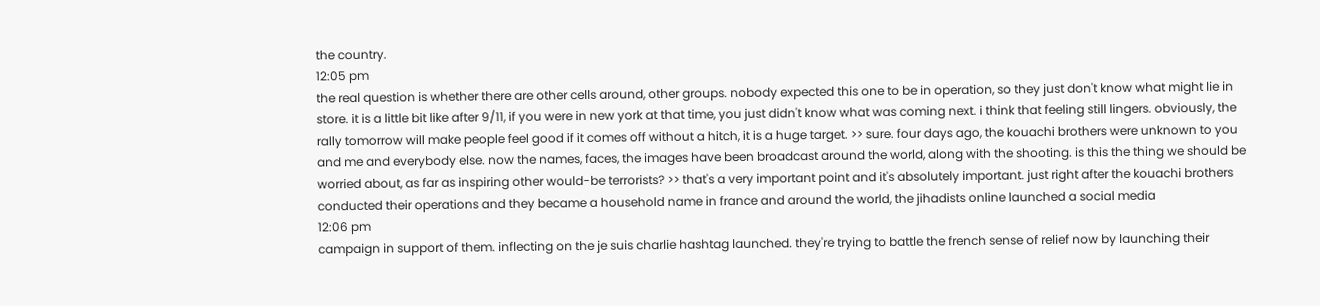the country.
12:05 pm
the real question is whether there are other cells around, other groups. nobody expected this one to be in operation, so they just don't know what might lie in store. it is a little bit like after 9/11, if you were in new york at that time, you just didn't know what was coming next. i think that feeling still lingers. obviously, the rally tomorrow will make people feel good if it comes off without a hitch, it is a huge target. >> sure. four days ago, the kouachi brothers were unknown to you and me and everybody else. now the names, faces, the images have been broadcast around the world, along with the shooting. is this the thing we should be worried about, as far as inspiring other would-be terrorists? >> that's a very important point and it's absolutely important. just right after the kouachi brothers conducted their operations and they became a household name in france and around the world, the jihadists online launched a social media
12:06 pm
campaign in support of them. inflecting on the je suis charlie hashtag launched. they're trying to battle the french sense of relief now by launching their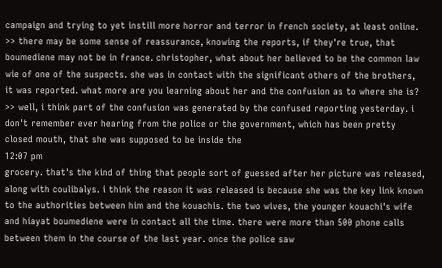campaign and trying to yet instill more horror and terror in french society, at least online. >> there may be some sense of reassurance, knowing the reports, if they're true, that boumediene may not be in france. christopher, what about her believed to be the common law wie of one of the suspects. she was in contact with the significant others of the brothers, it was reported. what more are you learning about her and the confusion as to where she is? >> well, i think part of the confusion was generated by the confused reporting yesterday. i don't remember ever hearing from the police or the government, which has been pretty closed mouth, that she was supposed to be inside the
12:07 pm
grocery. that's the kind of thing that people sort of guessed after her picture was released, along with coulibalys. i think the reason it was released is because she was the key link known to the authorities between him and the kouachis. the two wives, the younger kouachi's wife and hiayat boumediene were in contact all the time. there were more than 500 phone calls between them in the course of the last year. once the police saw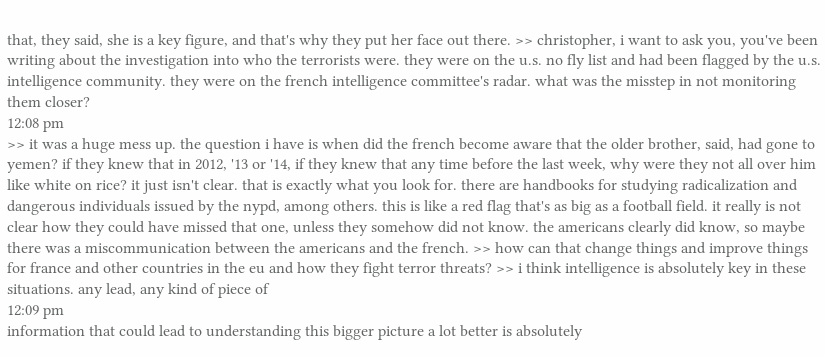that, they said, she is a key figure, and that's why they put her face out there. >> christopher, i want to ask you, you've been writing about the investigation into who the terrorists were. they were on the u.s. no fly list and had been flagged by the u.s. intelligence community. they were on the french intelligence committee's radar. what was the misstep in not monitoring them closer?
12:08 pm
>> it was a huge mess up. the question i have is when did the french become aware that the older brother, said, had gone to yemen? if they knew that in 2012, '13 or '14, if they knew that any time before the last week, why were they not all over him like white on rice? it just isn't clear. that is exactly what you look for. there are handbooks for studying radicalization and dangerous individuals issued by the nypd, among others. this is like a red flag that's as big as a football field. it really is not clear how they could have missed that one, unless they somehow did not know. the americans clearly did know, so maybe there was a miscommunication between the americans and the french. >> how can that change things and improve things for france and other countries in the eu and how they fight terror threats? >> i think intelligence is absolutely key in these situations. any lead, any kind of piece of
12:09 pm
information that could lead to understanding this bigger picture a lot better is absolutely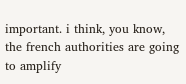important. i think, you know, the french authorities are going to amplify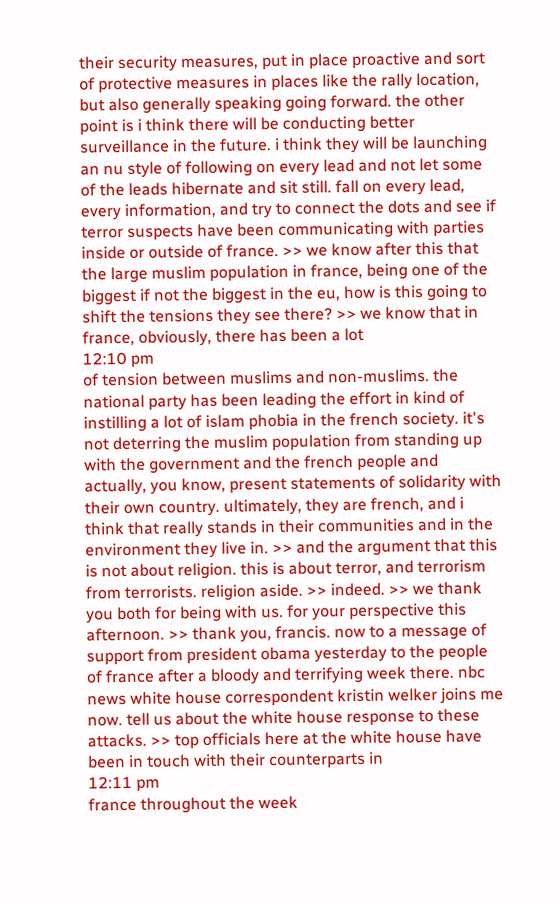their security measures, put in place proactive and sort of protective measures in places like the rally location, but also generally speaking going forward. the other point is i think there will be conducting better surveillance in the future. i think they will be launching an nu style of following on every lead and not let some of the leads hibernate and sit still. fall on every lead, every information, and try to connect the dots and see if terror suspects have been communicating with parties inside or outside of france. >> we know after this that the large muslim population in france, being one of the biggest if not the biggest in the eu, how is this going to shift the tensions they see there? >> we know that in france, obviously, there has been a lot
12:10 pm
of tension between muslims and non-muslims. the national party has been leading the effort in kind of instilling a lot of islam phobia in the french society. it's not deterring the muslim population from standing up with the government and the french people and actually, you know, present statements of solidarity with their own country. ultimately, they are french, and i think that really stands in their communities and in the environment they live in. >> and the argument that this is not about religion. this is about terror, and terrorism from terrorists. religion aside. >> indeed. >> we thank you both for being with us. for your perspective this afternoon. >> thank you, francis. now to a message of support from president obama yesterday to the people of france after a bloody and terrifying week there. nbc news white house correspondent kristin welker joins me now. tell us about the white house response to these attacks. >> top officials here at the white house have been in touch with their counterparts in
12:11 pm
france throughout the week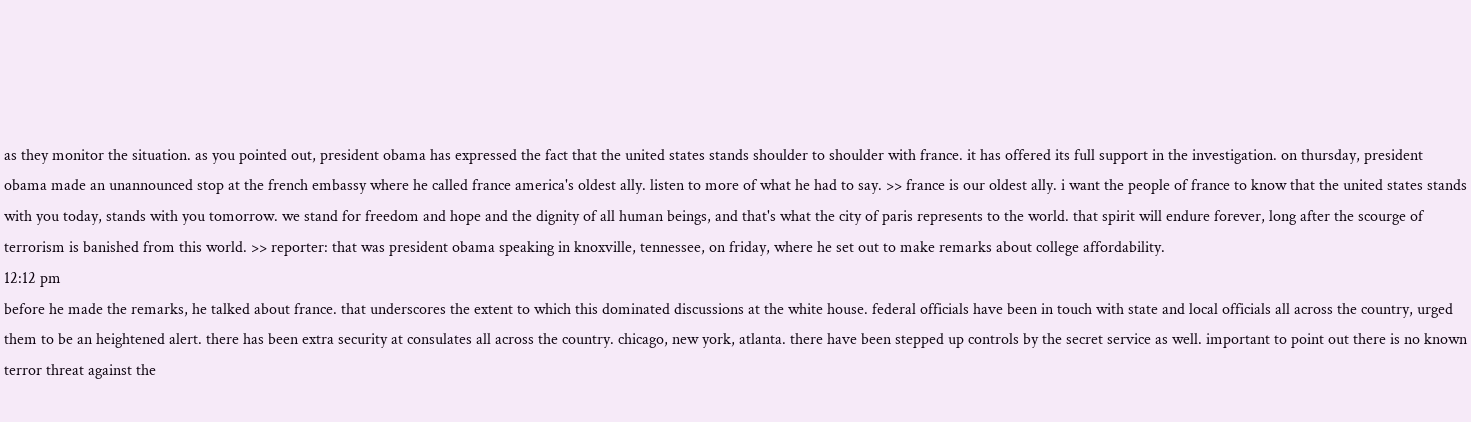as they monitor the situation. as you pointed out, president obama has expressed the fact that the united states stands shoulder to shoulder with france. it has offered its full support in the investigation. on thursday, president obama made an unannounced stop at the french embassy where he called france america's oldest ally. listen to more of what he had to say. >> france is our oldest ally. i want the people of france to know that the united states stands with you today, stands with you tomorrow. we stand for freedom and hope and the dignity of all human beings, and that's what the city of paris represents to the world. that spirit will endure forever, long after the scourge of terrorism is banished from this world. >> reporter: that was president obama speaking in knoxville, tennessee, on friday, where he set out to make remarks about college affordability.
12:12 pm
before he made the remarks, he talked about france. that underscores the extent to which this dominated discussions at the white house. federal officials have been in touch with state and local officials all across the country, urged them to be an heightened alert. there has been extra security at consulates all across the country. chicago, new york, atlanta. there have been stepped up controls by the secret service as well. important to point out there is no known terror threat against the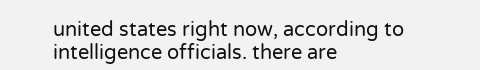united states right now, according to intelligence officials. there are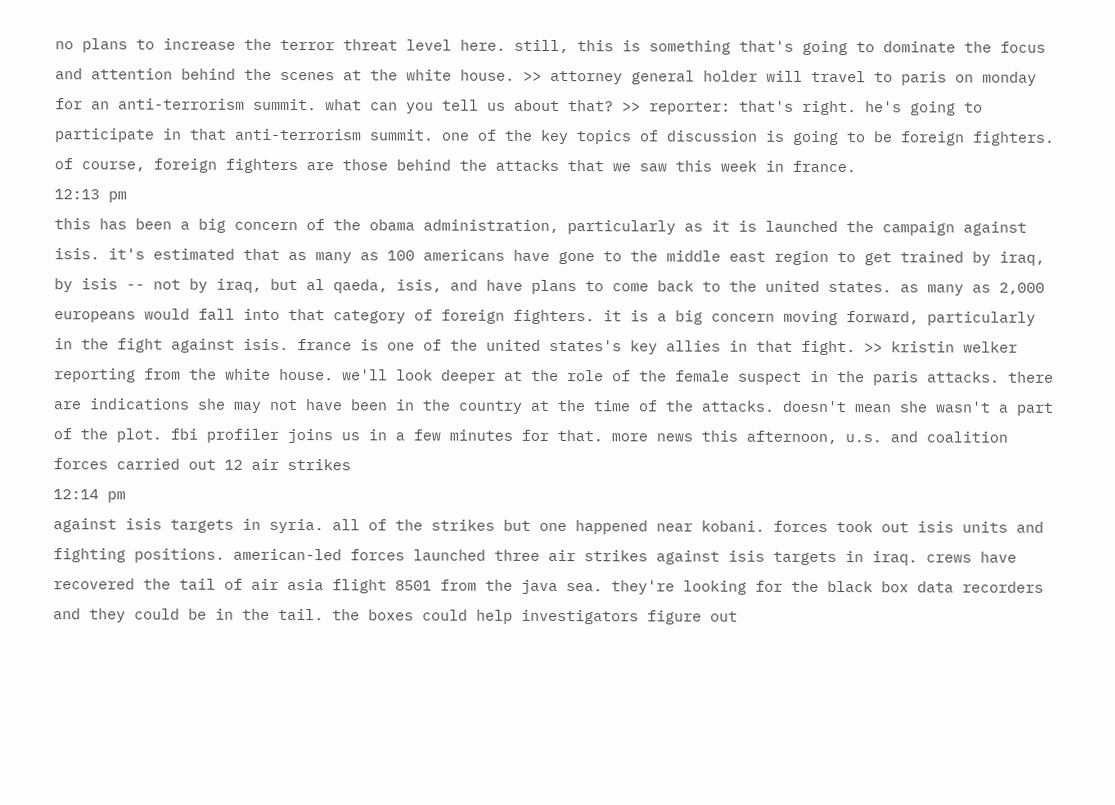no plans to increase the terror threat level here. still, this is something that's going to dominate the focus and attention behind the scenes at the white house. >> attorney general holder will travel to paris on monday for an anti-terrorism summit. what can you tell us about that? >> reporter: that's right. he's going to participate in that anti-terrorism summit. one of the key topics of discussion is going to be foreign fighters. of course, foreign fighters are those behind the attacks that we saw this week in france.
12:13 pm
this has been a big concern of the obama administration, particularly as it is launched the campaign against isis. it's estimated that as many as 100 americans have gone to the middle east region to get trained by iraq, by isis -- not by iraq, but al qaeda, isis, and have plans to come back to the united states. as many as 2,000 europeans would fall into that category of foreign fighters. it is a big concern moving forward, particularly in the fight against isis. france is one of the united states's key allies in that fight. >> kristin welker reporting from the white house. we'll look deeper at the role of the female suspect in the paris attacks. there are indications she may not have been in the country at the time of the attacks. doesn't mean she wasn't a part of the plot. fbi profiler joins us in a few minutes for that. more news this afternoon, u.s. and coalition forces carried out 12 air strikes
12:14 pm
against isis targets in syria. all of the strikes but one happened near kobani. forces took out isis units and fighting positions. american-led forces launched three air strikes against isis targets in iraq. crews have recovered the tail of air asia flight 8501 from the java sea. they're looking for the black box data recorders and they could be in the tail. the boxes could help investigators figure out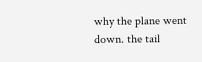why the plane went down. the tail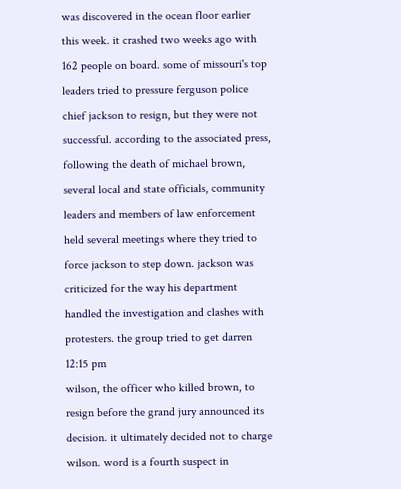was discovered in the ocean floor earlier this week. it crashed two weeks ago with 162 people on board. some of missouri's top leaders tried to pressure ferguson police chief jackson to resign, but they were not successful. according to the associated press, following the death of michael brown, several local and state officials, community leaders and members of law enforcement held several meetings where they tried to force jackson to step down. jackson was criticized for the way his department handled the investigation and clashes with protesters. the group tried to get darren
12:15 pm
wilson, the officer who killed brown, to resign before the grand jury announced its decision. it ultimately decided not to charge wilson. word is a fourth suspect in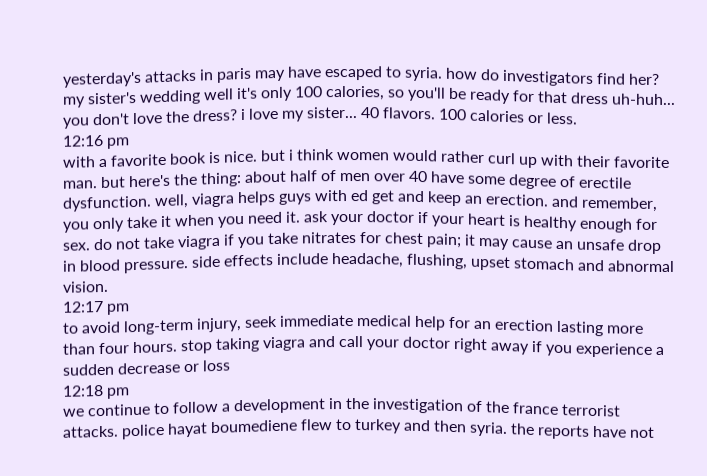yesterday's attacks in paris may have escaped to syria. how do investigators find her? my sister's wedding well it's only 100 calories, so you'll be ready for that dress uh-huh... you don't love the dress? i love my sister... 40 flavors. 100 calories or less.
12:16 pm
with a favorite book is nice. but i think women would rather curl up with their favorite man. but here's the thing: about half of men over 40 have some degree of erectile dysfunction. well, viagra helps guys with ed get and keep an erection. and remember, you only take it when you need it. ask your doctor if your heart is healthy enough for sex. do not take viagra if you take nitrates for chest pain; it may cause an unsafe drop in blood pressure. side effects include headache, flushing, upset stomach and abnormal vision.
12:17 pm
to avoid long-term injury, seek immediate medical help for an erection lasting more than four hours. stop taking viagra and call your doctor right away if you experience a sudden decrease or loss
12:18 pm
we continue to follow a development in the investigation of the france terrorist attacks. police hayat boumediene flew to turkey and then syria. the reports have not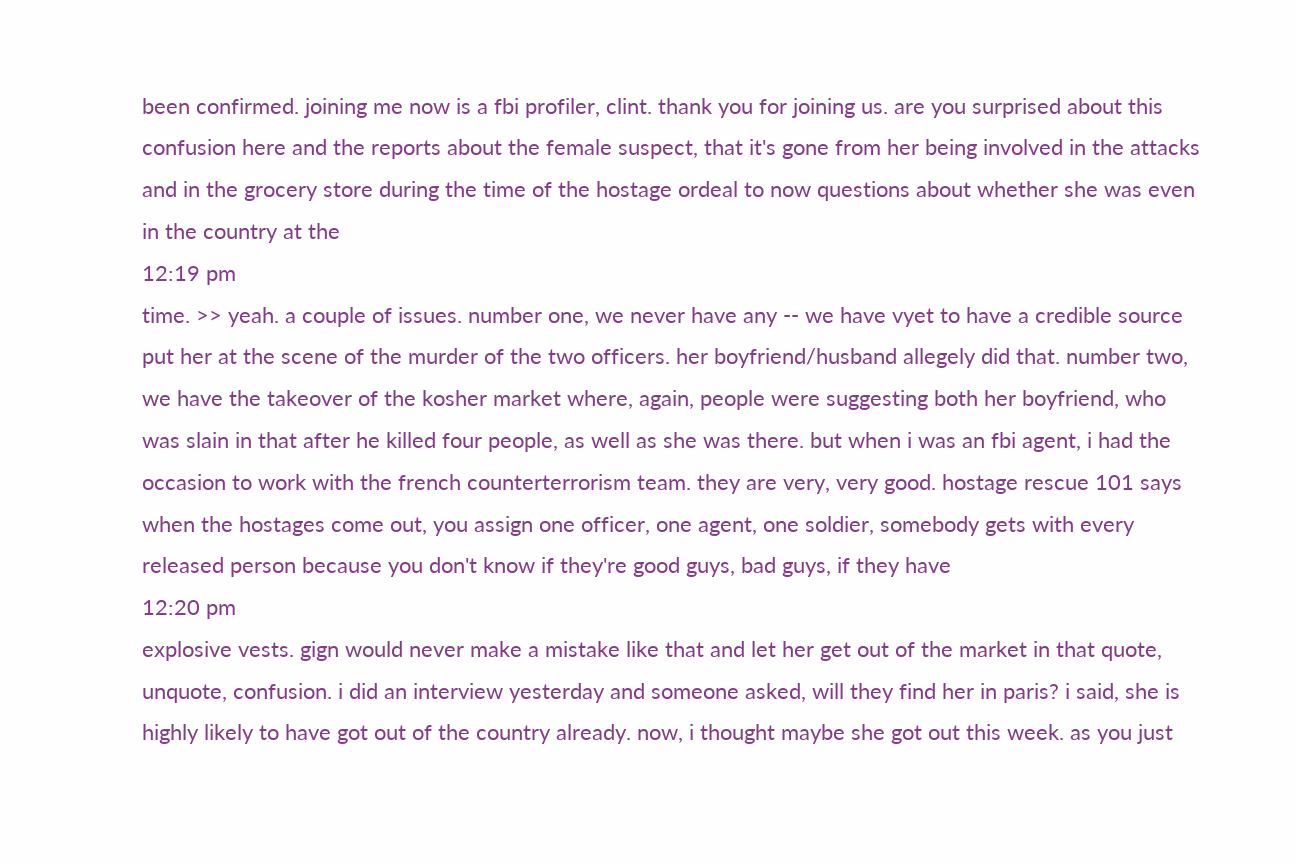been confirmed. joining me now is a fbi profiler, clint. thank you for joining us. are you surprised about this confusion here and the reports about the female suspect, that it's gone from her being involved in the attacks and in the grocery store during the time of the hostage ordeal to now questions about whether she was even in the country at the
12:19 pm
time. >> yeah. a couple of issues. number one, we never have any -- we have vyet to have a credible source put her at the scene of the murder of the two officers. her boyfriend/husband allegely did that. number two, we have the takeover of the kosher market where, again, people were suggesting both her boyfriend, who was slain in that after he killed four people, as well as she was there. but when i was an fbi agent, i had the occasion to work with the french counterterrorism team. they are very, very good. hostage rescue 101 says when the hostages come out, you assign one officer, one agent, one soldier, somebody gets with every released person because you don't know if they're good guys, bad guys, if they have
12:20 pm
explosive vests. gign would never make a mistake like that and let her get out of the market in that quote, unquote, confusion. i did an interview yesterday and someone asked, will they find her in paris? i said, she is highly likely to have got out of the country already. now, i thought maybe she got out this week. as you just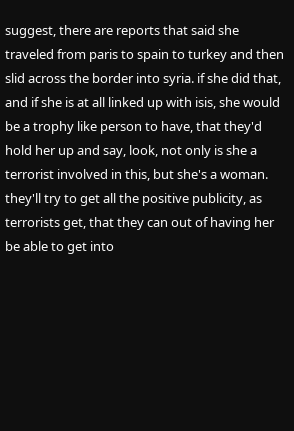suggest, there are reports that said she traveled from paris to spain to turkey and then slid across the border into syria. if she did that, and if she is at all linked up with isis, she would be a trophy like person to have, that they'd hold her up and say, look, not only is she a terrorist involved in this, but she's a woman. they'll try to get all the positive publicity, as terrorists get, that they can out of having her be able to get into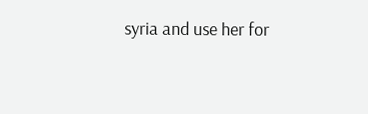syria and use her for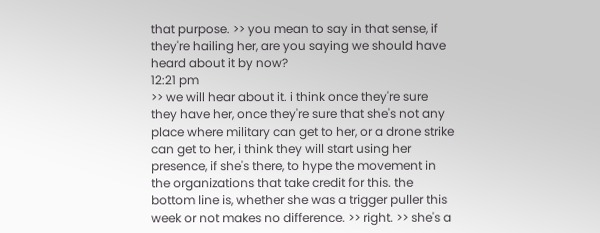that purpose. >> you mean to say in that sense, if they're hailing her, are you saying we should have heard about it by now?
12:21 pm
>> we will hear about it. i think once they're sure they have her, once they're sure that she's not any place where military can get to her, or a drone strike can get to her, i think they will start using her presence, if she's there, to hype the movement in the organizations that take credit for this. the bottom line is, whether she was a trigger puller this week or not makes no difference. >> right. >> she's a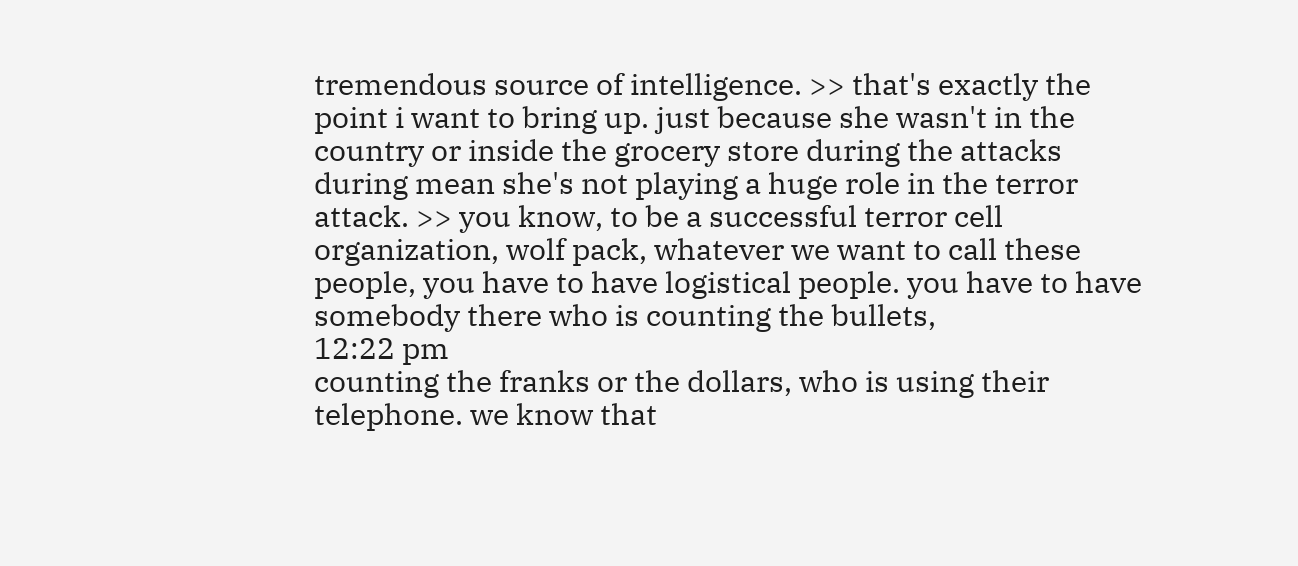tremendous source of intelligence. >> that's exactly the point i want to bring up. just because she wasn't in the country or inside the grocery store during the attacks during mean she's not playing a huge role in the terror attack. >> you know, to be a successful terror cell organization, wolf pack, whatever we want to call these people, you have to have logistical people. you have to have somebody there who is counting the bullets,
12:22 pm
counting the franks or the dollars, who is using their telephone. we know that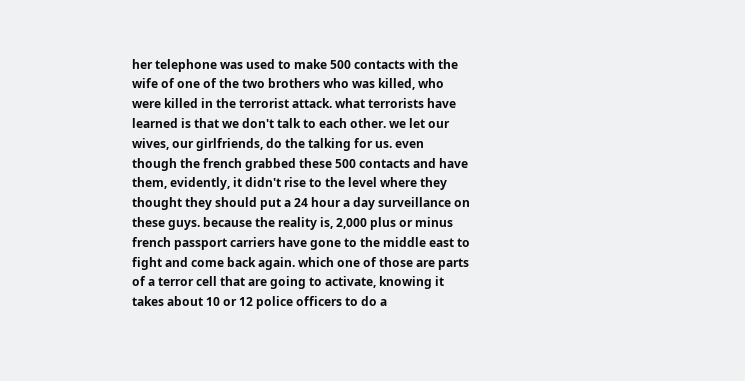her telephone was used to make 500 contacts with the wife of one of the two brothers who was killed, who were killed in the terrorist attack. what terrorists have learned is that we don't talk to each other. we let our wives, our girlfriends, do the talking for us. even though the french grabbed these 500 contacts and have them, evidently, it didn't rise to the level where they thought they should put a 24 hour a day surveillance on these guys. because the reality is, 2,000 plus or minus french passport carriers have gone to the middle east to fight and come back again. which one of those are parts of a terror cell that are going to activate, knowing it takes about 10 or 12 police officers to do a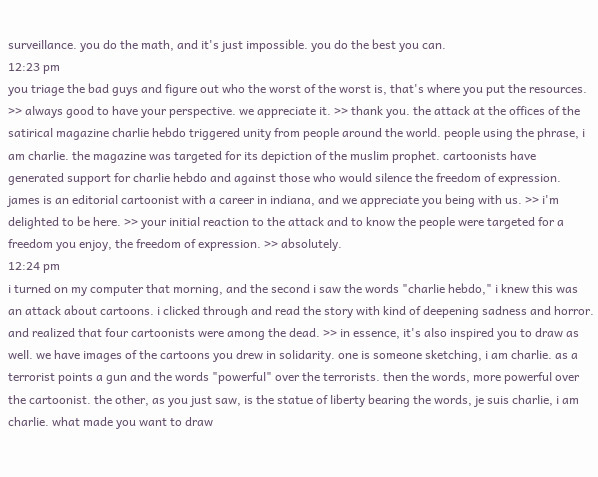surveillance. you do the math, and it's just impossible. you do the best you can.
12:23 pm
you triage the bad guys and figure out who the worst of the worst is, that's where you put the resources. >> always good to have your perspective. we appreciate it. >> thank you. the attack at the offices of the satirical magazine charlie hebdo triggered unity from people around the world. people using the phrase, i am charlie. the magazine was targeted for its depiction of the muslim prophet. cartoonists have generated support for charlie hebdo and against those who would silence the freedom of expression. james is an editorial cartoonist with a career in indiana, and we appreciate you being with us. >> i'm delighted to be here. >> your initial reaction to the attack and to know the people were targeted for a freedom you enjoy, the freedom of expression. >> absolutely.
12:24 pm
i turned on my computer that morning, and the second i saw the words "charlie hebdo," i knew this was an attack about cartoons. i clicked through and read the story with kind of deepening sadness and horror. and realized that four cartoonists were among the dead. >> in essence, it's also inspired you to draw as well. we have images of the cartoons you drew in solidarity. one is someone sketching, i am charlie. as a terrorist points a gun and the words "powerful" over the terrorists. then the words, more powerful over the cartoonist. the other, as you just saw, is the statue of liberty bearing the words, je suis charlie, i am charlie. what made you want to draw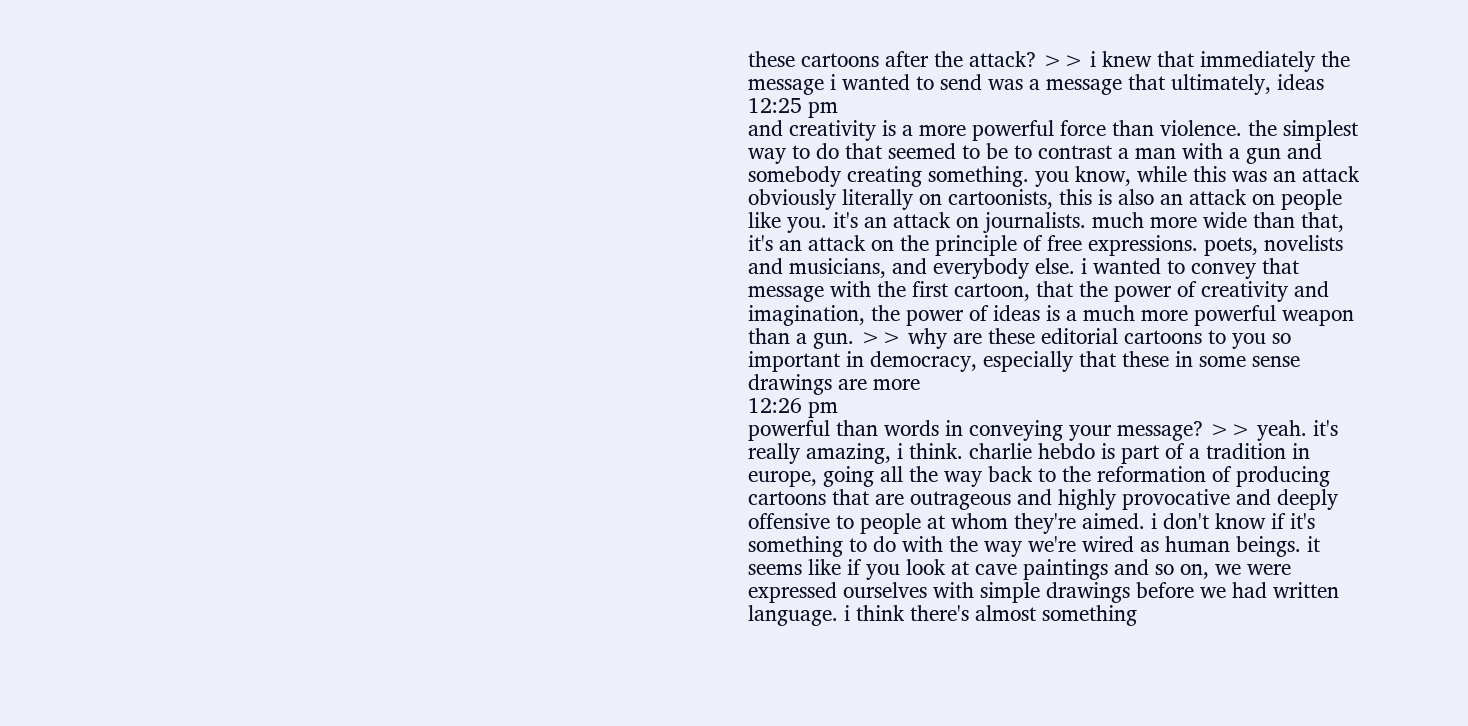these cartoons after the attack? >> i knew that immediately the message i wanted to send was a message that ultimately, ideas
12:25 pm
and creativity is a more powerful force than violence. the simplest way to do that seemed to be to contrast a man with a gun and somebody creating something. you know, while this was an attack obviously literally on cartoonists, this is also an attack on people like you. it's an attack on journalists. much more wide than that, it's an attack on the principle of free expressions. poets, novelists and musicians, and everybody else. i wanted to convey that message with the first cartoon, that the power of creativity and imagination, the power of ideas is a much more powerful weapon than a gun. >> why are these editorial cartoons to you so important in democracy, especially that these in some sense drawings are more
12:26 pm
powerful than words in conveying your message? >> yeah. it's really amazing, i think. charlie hebdo is part of a tradition in europe, going all the way back to the reformation of producing cartoons that are outrageous and highly provocative and deeply offensive to people at whom they're aimed. i don't know if it's something to do with the way we're wired as human beings. it seems like if you look at cave paintings and so on, we were expressed ourselves with simple drawings before we had written language. i think there's almost something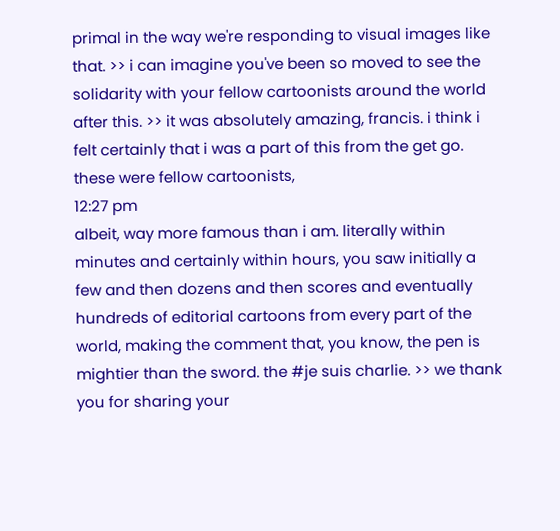primal in the way we're responding to visual images like that. >> i can imagine you've been so moved to see the solidarity with your fellow cartoonists around the world after this. >> it was absolutely amazing, francis. i think i felt certainly that i was a part of this from the get go. these were fellow cartoonists,
12:27 pm
albeit, way more famous than i am. literally within minutes and certainly within hours, you saw initially a few and then dozens and then scores and eventually hundreds of editorial cartoons from every part of the world, making the comment that, you know, the pen is mightier than the sword. the #je suis charlie. >> we thank you for sharing your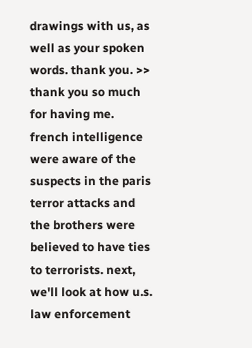drawings with us, as well as your spoken words. thank you. >> thank you so much for having me. french intelligence were aware of the suspects in the paris terror attacks and the brothers were believed to have ties to terrorists. next, we'll look at how u.s. law enforcement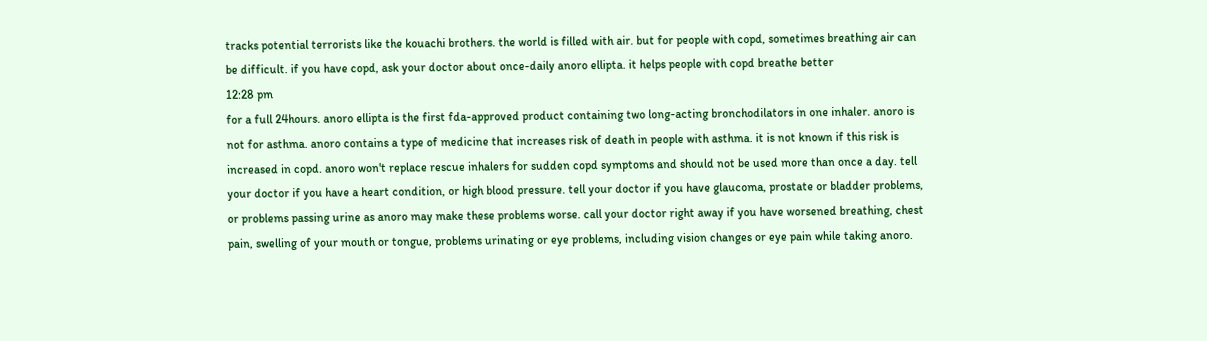tracks potential terrorists like the kouachi brothers. the world is filled with air. but for people with copd, sometimes breathing air can be difficult. if you have copd, ask your doctor about once-daily anoro ellipta. it helps people with copd breathe better
12:28 pm
for a full 24hours. anoro ellipta is the first fda-approved product containing two long-acting bronchodilators in one inhaler. anoro is not for asthma. anoro contains a type of medicine that increases risk of death in people with asthma. it is not known if this risk is increased in copd. anoro won't replace rescue inhalers for sudden copd symptoms and should not be used more than once a day. tell your doctor if you have a heart condition, or high blood pressure. tell your doctor if you have glaucoma, prostate or bladder problems, or problems passing urine as anoro may make these problems worse. call your doctor right away if you have worsened breathing, chest pain, swelling of your mouth or tongue, problems urinating or eye problems, including vision changes or eye pain while taking anoro.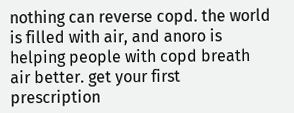nothing can reverse copd. the world is filled with air, and anoro is helping people with copd breath air better. get your first prescription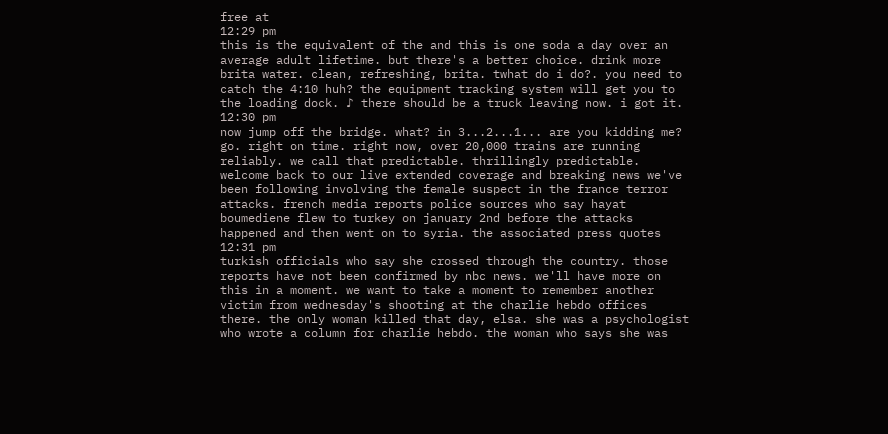free at
12:29 pm
this is the equivalent of the and this is one soda a day over an average adult lifetime. but there's a better choice. drink more brita water. clean, refreshing, brita. twhat do i do?. you need to catch the 4:10 huh? the equipment tracking system will get you to the loading dock. ♪ there should be a truck leaving now. i got it.
12:30 pm
now jump off the bridge. what? in 3...2...1... are you kidding me? go. right on time. right now, over 20,000 trains are running reliably. we call that predictable. thrillingly predictable. welcome back to our live extended coverage and breaking news we've been following involving the female suspect in the france terror attacks. french media reports police sources who say hayat boumediene flew to turkey on january 2nd before the attacks happened and then went on to syria. the associated press quotes
12:31 pm
turkish officials who say she crossed through the country. those reports have not been confirmed by nbc news. we'll have more on this in a moment. we want to take a moment to remember another victim from wednesday's shooting at the charlie hebdo offices there. the only woman killed that day, elsa. she was a psychologist who wrote a column for charlie hebdo. the woman who says she was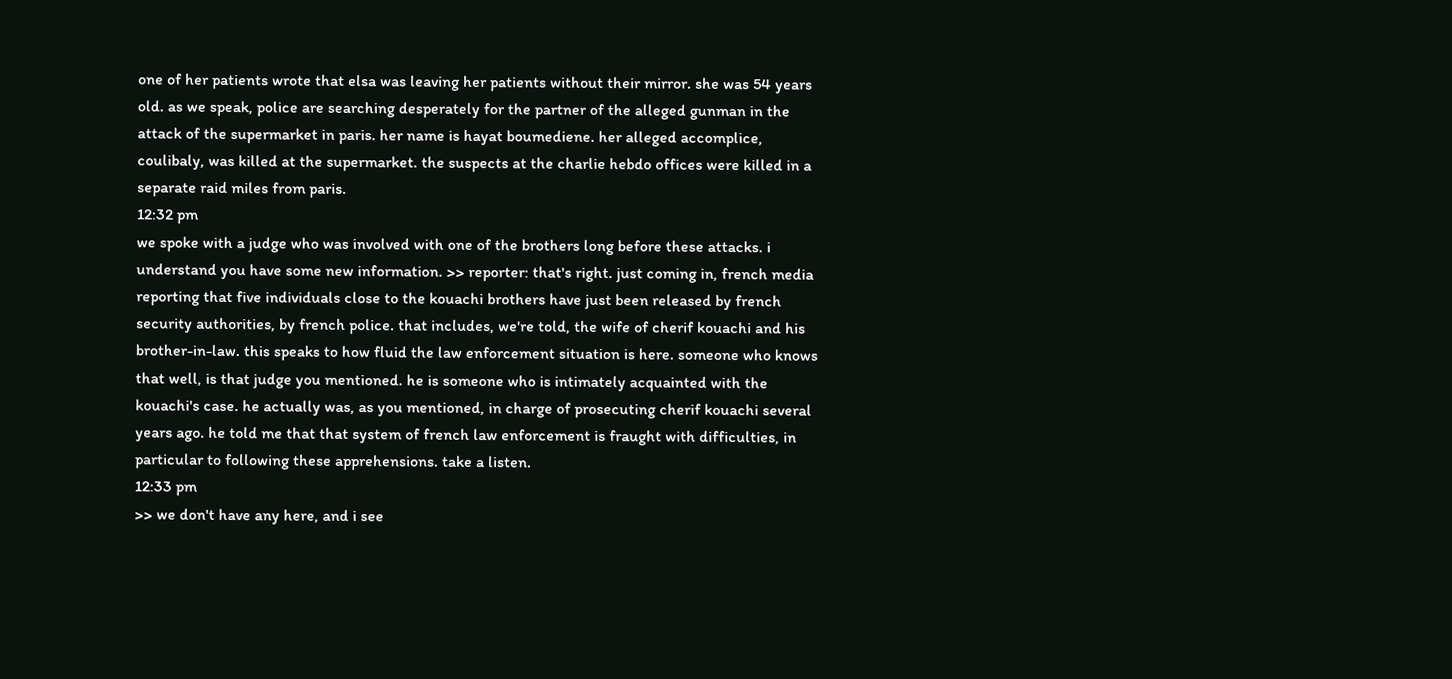one of her patients wrote that elsa was leaving her patients without their mirror. she was 54 years old. as we speak, police are searching desperately for the partner of the alleged gunman in the attack of the supermarket in paris. her name is hayat boumediene. her alleged accomplice, coulibaly, was killed at the supermarket. the suspects at the charlie hebdo offices were killed in a separate raid miles from paris.
12:32 pm
we spoke with a judge who was involved with one of the brothers long before these attacks. i understand you have some new information. >> reporter: that's right. just coming in, french media reporting that five individuals close to the kouachi brothers have just been released by french security authorities, by french police. that includes, we're told, the wife of cherif kouachi and his brother-in-law. this speaks to how fluid the law enforcement situation is here. someone who knows that well, is that judge you mentioned. he is someone who is intimately acquainted with the kouachi's case. he actually was, as you mentioned, in charge of prosecuting cherif kouachi several years ago. he told me that that system of french law enforcement is fraught with difficulties, in particular to following these apprehensions. take a listen.
12:33 pm
>> we don't have any here, and i see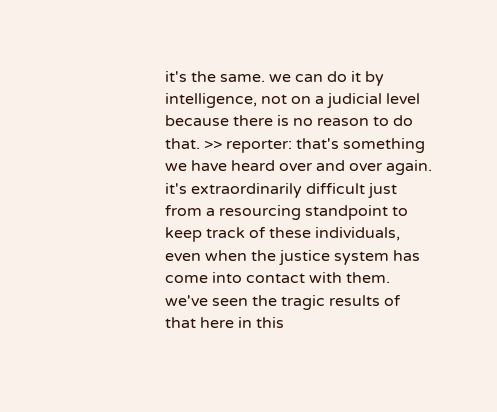it's the same. we can do it by intelligence, not on a judicial level because there is no reason to do that. >> reporter: that's something we have heard over and over again. it's extraordinarily difficult just from a resourcing standpoint to keep track of these individuals, even when the justice system has come into contact with them. we've seen the tragic results of that here in this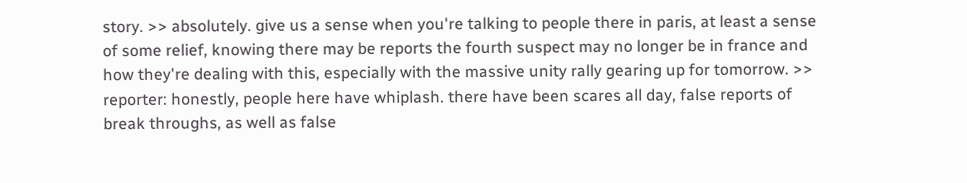story. >> absolutely. give us a sense when you're talking to people there in paris, at least a sense of some relief, knowing there may be reports the fourth suspect may no longer be in france and how they're dealing with this, especially with the massive unity rally gearing up for tomorrow. >> reporter: honestly, people here have whiplash. there have been scares all day, false reports of break throughs, as well as false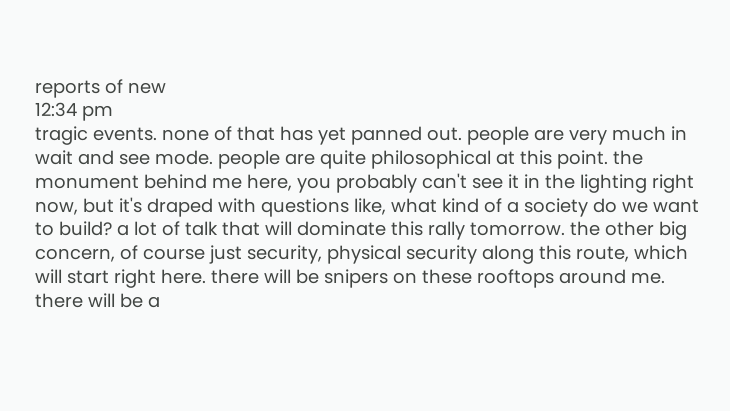reports of new
12:34 pm
tragic events. none of that has yet panned out. people are very much in wait and see mode. people are quite philosophical at this point. the monument behind me here, you probably can't see it in the lighting right now, but it's draped with questions like, what kind of a society do we want to build? a lot of talk that will dominate this rally tomorrow. the other big concern, of course just security, physical security along this route, which will start right here. there will be snipers on these rooftops around me. there will be a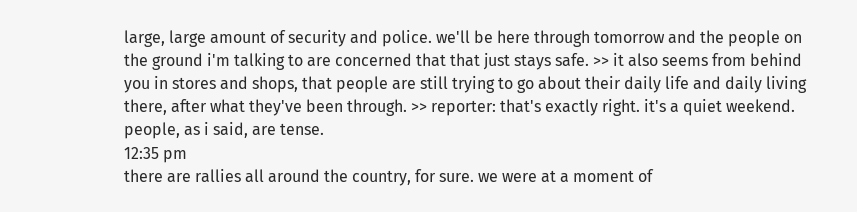large, large amount of security and police. we'll be here through tomorrow and the people on the ground i'm talking to are concerned that that just stays safe. >> it also seems from behind you in stores and shops, that people are still trying to go about their daily life and daily living there, after what they've been through. >> reporter: that's exactly right. it's a quiet weekend. people, as i said, are tense.
12:35 pm
there are rallies all around the country, for sure. we were at a moment of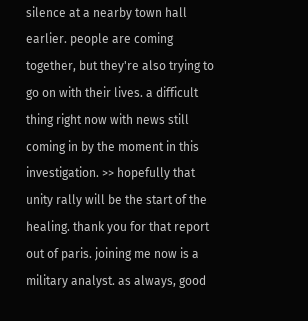silence at a nearby town hall earlier. people are coming together, but they're also trying to go on with their lives. a difficult thing right now with news still coming in by the moment in this investigation. >> hopefully that unity rally will be the start of the healing. thank you for that report out of paris. joining me now is a military analyst. as always, good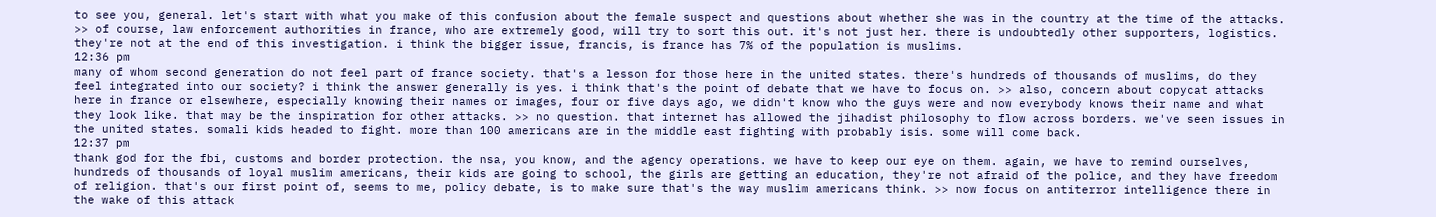to see you, general. let's start with what you make of this confusion about the female suspect and questions about whether she was in the country at the time of the attacks. >> of course, law enforcement authorities in france, who are extremely good, will try to sort this out. it's not just her. there is undoubtedly other supporters, logistics. they're not at the end of this investigation. i think the bigger issue, francis, is france has 7% of the population is muslims.
12:36 pm
many of whom second generation do not feel part of france society. that's a lesson for those here in the united states. there's hundreds of thousands of muslims, do they feel integrated into our society? i think the answer generally is yes. i think that's the point of debate that we have to focus on. >> also, concern about copycat attacks here in france or elsewhere, especially knowing their names or images, four or five days ago, we didn't know who the guys were and now everybody knows their name and what they look like. that may be the inspiration for other attacks. >> no question. that internet has allowed the jihadist philosophy to flow across borders. we've seen issues in the united states. somali kids headed to fight. more than 100 americans are in the middle east fighting with probably isis. some will come back.
12:37 pm
thank god for the fbi, customs and border protection. the nsa, you know, and the agency operations. we have to keep our eye on them. again, we have to remind ourselves, hundreds of thousands of loyal muslim americans, their kids are going to school, the girls are getting an education, they're not afraid of the police, and they have freedom of religion. that's our first point of, seems to me, policy debate, is to make sure that's the way muslim americans think. >> now focus on antiterror intelligence there in the wake of this attack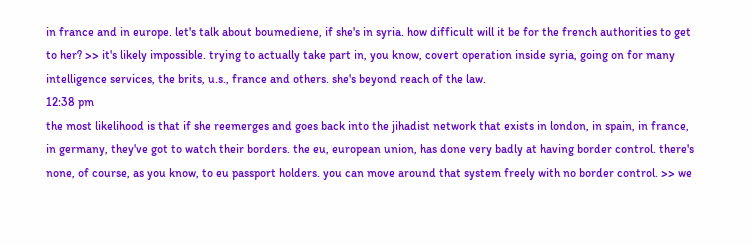in france and in europe. let's talk about boumediene, if she's in syria. how difficult will it be for the french authorities to get to her? >> it's likely impossible. trying to actually take part in, you know, covert operation inside syria, going on for many intelligence services, the brits, u.s., france and others. she's beyond reach of the law.
12:38 pm
the most likelihood is that if she reemerges and goes back into the jihadist network that exists in london, in spain, in france, in germany, they've got to watch their borders. the eu, european union, has done very badly at having border control. there's none, of course, as you know, to eu passport holders. you can move around that system freely with no border control. >> we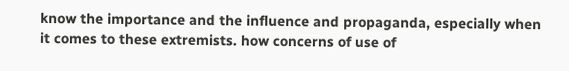know the importance and the influence and propaganda, especially when it comes to these extremists. how concerns of use of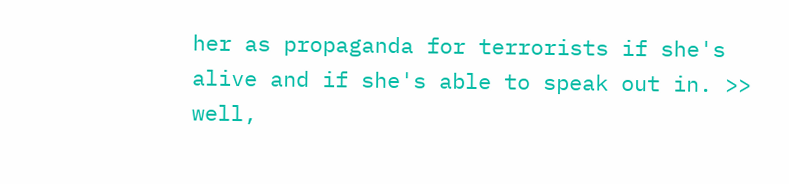her as propaganda for terrorists if she's alive and if she's able to speak out in. >> well,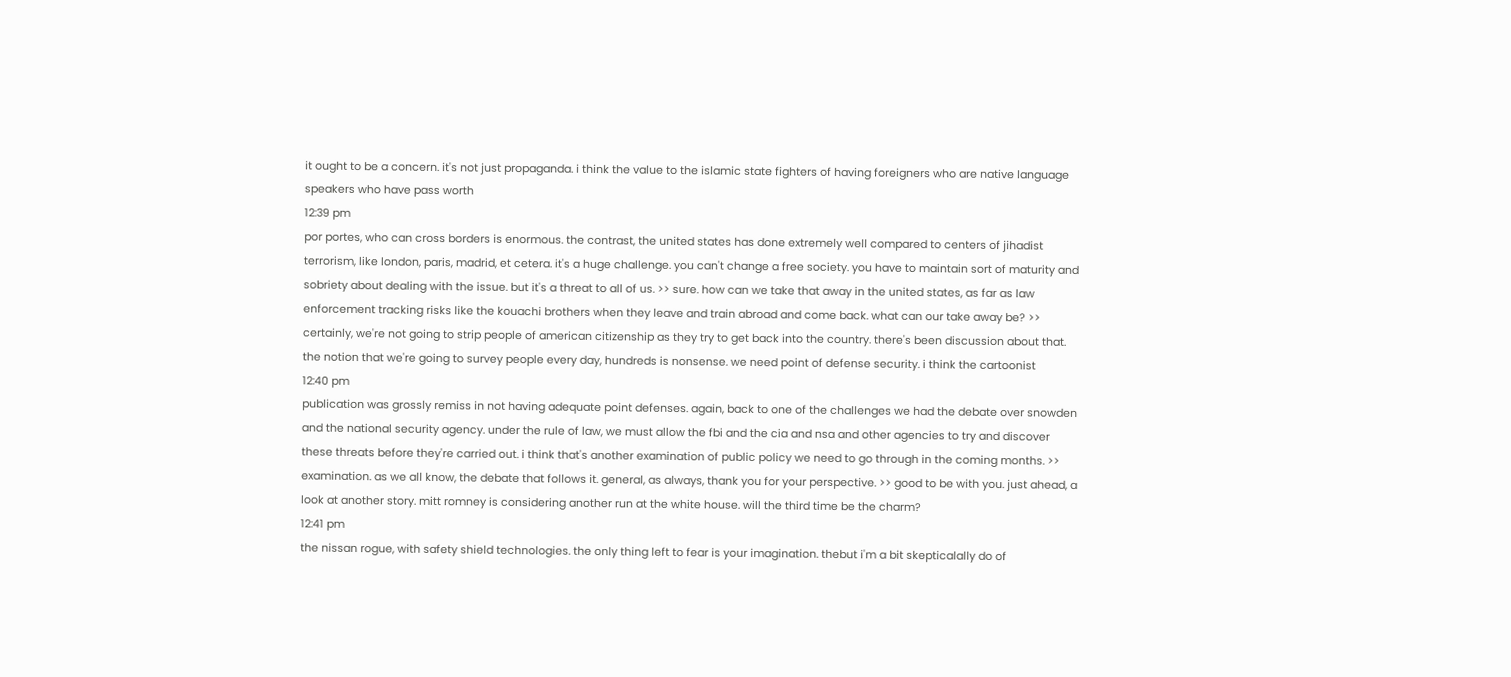it ought to be a concern. it's not just propaganda. i think the value to the islamic state fighters of having foreigners who are native language speakers who have pass worth
12:39 pm
por portes, who can cross borders is enormous. the contrast, the united states has done extremely well compared to centers of jihadist terrorism, like london, paris, madrid, et cetera. it's a huge challenge. you can't change a free society. you have to maintain sort of maturity and sobriety about dealing with the issue. but it's a threat to all of us. >> sure. how can we take that away in the united states, as far as law enforcement tracking risks like the kouachi brothers when they leave and train abroad and come back. what can our take away be? >> certainly, we're not going to strip people of american citizenship as they try to get back into the country. there's been discussion about that. the notion that we're going to survey people every day, hundreds is nonsense. we need point of defense security. i think the cartoonist
12:40 pm
publication was grossly remiss in not having adequate point defenses. again, back to one of the challenges we had the debate over snowden and the national security agency. under the rule of law, we must allow the fbi and the cia and nsa and other agencies to try and discover these threats before they're carried out. i think that's another examination of public policy we need to go through in the coming months. >> examination. as we all know, the debate that follows it. general, as always, thank you for your perspective. >> good to be with you. just ahead, a look at another story. mitt romney is considering another run at the white house. will the third time be the charm?
12:41 pm
the nissan rogue, with safety shield technologies. the only thing left to fear is your imagination. thebut i'm a bit skepticalally do of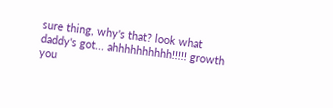sure thing, why's that? look what daddy's got... ahhhhhhhhhh!!!!! growth you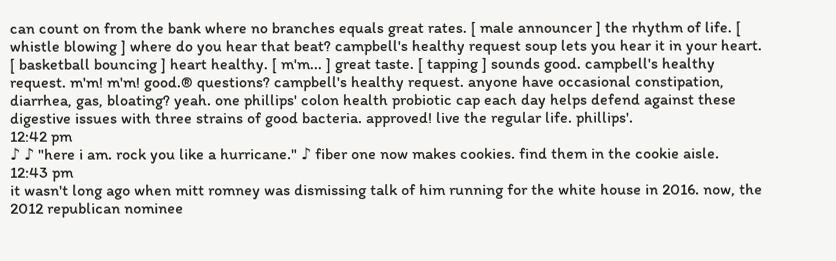can count on from the bank where no branches equals great rates. [ male announcer ] the rhythm of life. [ whistle blowing ] where do you hear that beat? campbell's healthy request soup lets you hear it in your heart. [ basketball bouncing ] heart healthy. [ m'm... ] great taste. [ tapping ] sounds good. campbell's healthy request. m'm! m'm! good.® questions? campbell's healthy request. anyone have occasional constipation, diarrhea, gas, bloating? yeah. one phillips' colon health probiotic cap each day helps defend against these digestive issues with three strains of good bacteria. approved! live the regular life. phillips'.
12:42 pm
♪ ♪ "here i am. rock you like a hurricane." ♪ fiber one now makes cookies. find them in the cookie aisle.
12:43 pm
it wasn't long ago when mitt romney was dismissing talk of him running for the white house in 2016. now, the 2012 republican nominee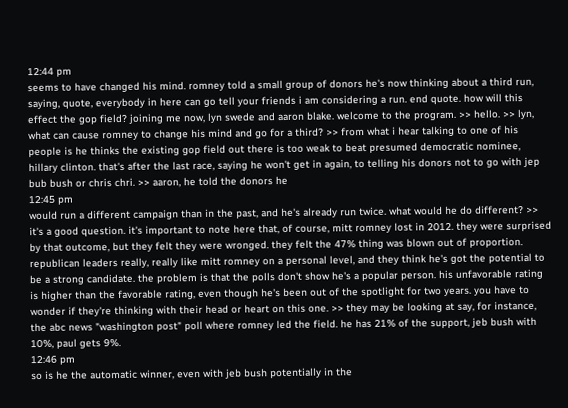12:44 pm
seems to have changed his mind. romney told a small group of donors he's now thinking about a third run, saying, quote, everybody in here can go tell your friends i am considering a run. end quote. how will this effect the gop field? joining me now, lyn swede and aaron blake. welcome to the program. >> hello. >> lyn, what can cause romney to change his mind and go for a third? >> from what i hear talking to one of his people is he thinks the existing gop field out there is too weak to beat presumed democratic nominee, hillary clinton. that's after the last race, saying he won't get in again, to telling his donors not to go with jep bub bush or chris chri. >> aaron, he told the donors he
12:45 pm
would run a different campaign than in the past, and he's already run twice. what would he do different? >> it's a good question. it's important to note here that, of course, mitt romney lost in 2012. they were surprised by that outcome, but they felt they were wronged. they felt the 47% thing was blown out of proportion. republican leaders really, really like mitt romney on a personal level, and they think he's got the potential to be a strong candidate. the problem is that the polls don't show he's a popular person. his unfavorable rating is higher than the favorable rating, even though he's been out of the spotlight for two years. you have to wonder if they're thinking with their head or heart on this one. >> they may be looking at say, for instance, the abc news "washington post" poll where romney led the field. he has 21% of the support, jeb bush with 10%, paul gets 9%.
12:46 pm
so is he the automatic winner, even with jeb bush potentially in the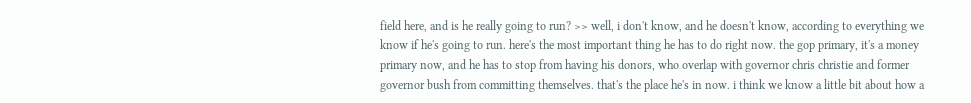field here, and is he really going to run? >> well, i don't know, and he doesn't know, according to everything we know if he's going to run. here's the most important thing he has to do right now. the gop primary, it's a money primary now, and he has to stop from having his donors, who overlap with governor chris christie and former governor bush from committing themselves. that's the place he's in now. i think we know a little bit about how a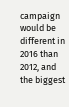campaign would be different in 2016 than 2012, and the biggest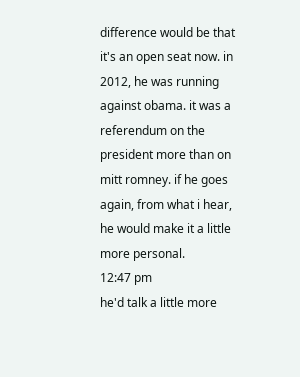difference would be that it's an open seat now. in 2012, he was running against obama. it was a referendum on the president more than on mitt romney. if he goes again, from what i hear, he would make it a little more personal.
12:47 pm
he'd talk a little more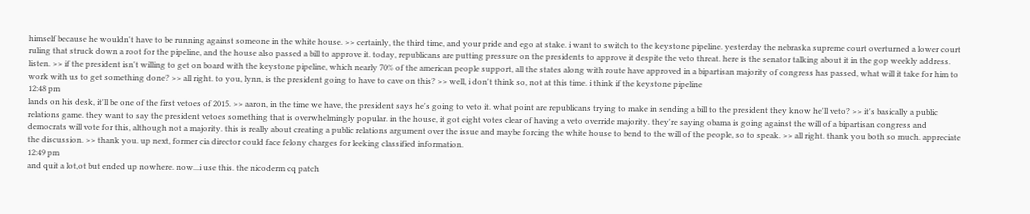himself because he wouldn't have to be running against someone in the white house. >> certainly, the third time, and your pride and ego at stake. i want to switch to the keystone pipeline. yesterday the nebraska supreme court overturned a lower court ruling that struck down a root for the pipeline, and the house also passed a bill to approve it. today, republicans are putting pressure on the presidents to approve it despite the veto threat. here is the senator talking about it in the gop weekly address. listen. >> if the president isn't willing to get on board with the keystone pipeline, which nearly 70% of the american people support, all the states along with route have approved in a bipartisan majority of congress has passed, what will it take for him to work with us to get something done? >> all right. to you, lynn, is the president going to have to cave on this? >> well, i don't think so, not at this time. i think if the keystone pipeline
12:48 pm
lands on his desk, it'll be one of the first vetoes of 2015. >> aaron, in the time we have, the president says he's going to veto it. what point are republicans trying to make in sending a bill to the president they know he'll veto? >> it's basically a public relations game. they want to say the president vetoes something that is overwhelmingly popular. in the house, it got eight votes clear of having a veto override majority. they're saying obama is going against the will of a bipartisan congress and democrats will vote for this, although not a majority. this is really about creating a public relations argument over the issue and maybe forcing the white house to bend to the will of the people, so to speak. >> all right. thank you both so much. appreciate the discussion. >> thank you. up next, former cia director could face felony charges for leeking classified information.
12:49 pm
and quit a lot,ot but ended up nowhere. now...i use this. the nicoderm cq patch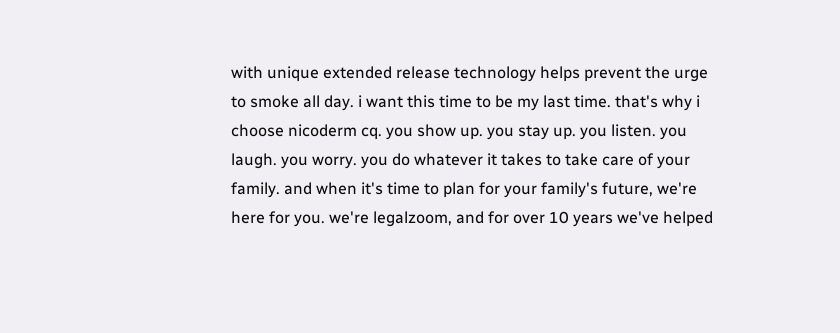with unique extended release technology helps prevent the urge to smoke all day. i want this time to be my last time. that's why i choose nicoderm cq. you show up. you stay up. you listen. you laugh. you worry. you do whatever it takes to take care of your family. and when it's time to plan for your family's future, we're here for you. we're legalzoom, and for over 10 years we've helped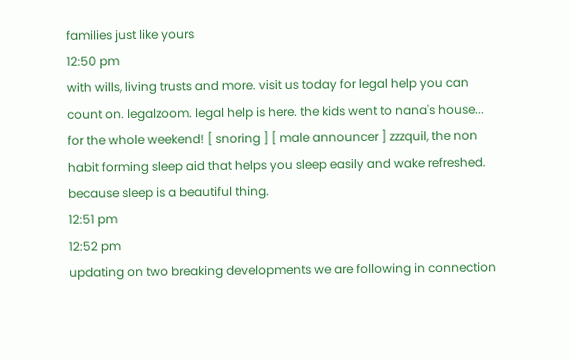families just like yours
12:50 pm
with wills, living trusts and more. visit us today for legal help you can count on. legalzoom. legal help is here. the kids went to nana's house... for the whole weekend! [ snoring ] [ male announcer ] zzzquil, the non habit forming sleep aid that helps you sleep easily and wake refreshed. because sleep is a beautiful thing.
12:51 pm
12:52 pm
updating on two breaking developments we are following in connection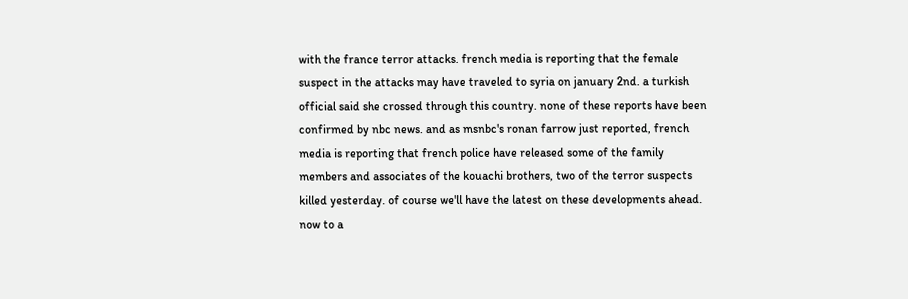with the france terror attacks. french media is reporting that the female suspect in the attacks may have traveled to syria on january 2nd. a turkish official said she crossed through this country. none of these reports have been confirmed by nbc news. and as msnbc's ronan farrow just reported, french media is reporting that french police have released some of the family members and associates of the kouachi brothers, two of the terror suspects killed yesterday. of course we'll have the latest on these developments ahead. now to a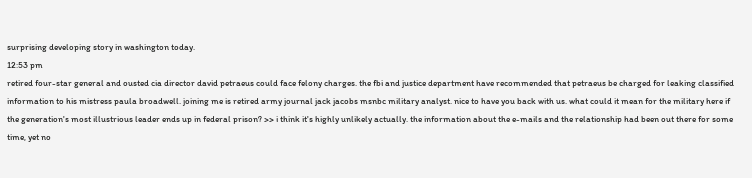surprising developing story in washington today.
12:53 pm
retired four-star general and ousted cia director david petraeus could face felony charges. the fbi and justice department have recommended that petraeus be charged for leaking classified information to his mistress paula broadwell. joining me is retired army journal jack jacobs msnbc military analyst. nice to have you back with us. what could it mean for the military here if the generation's most illustrious leader ends up in federal prison? >> i think it's highly unlikely actually. the information about the e-mails and the relationship had been out there for some time, yet no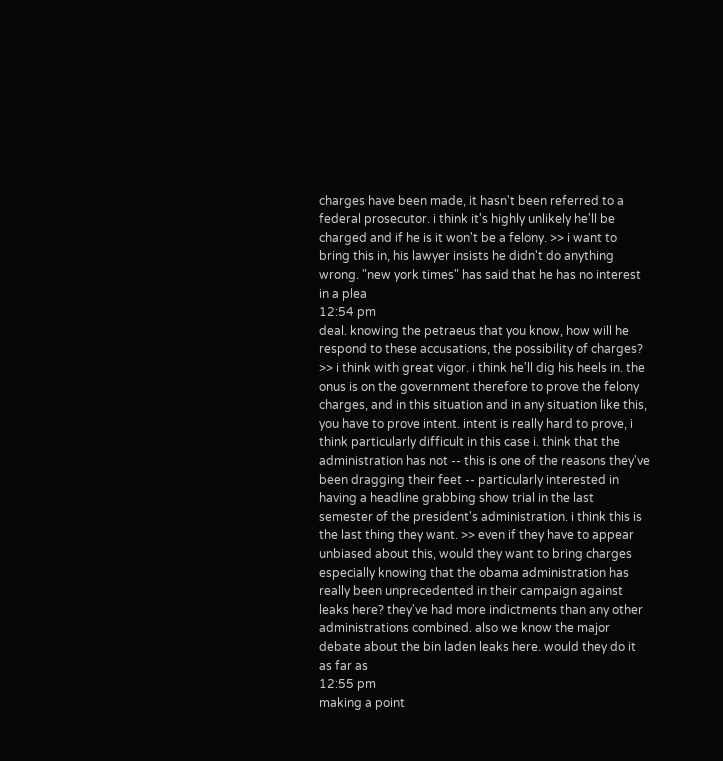charges have been made, it hasn't been referred to a federal prosecutor. i think it's highly unlikely he'll be charged and if he is it won't be a felony. >> i want to bring this in, his lawyer insists he didn't do anything wrong. "new york times" has said that he has no interest in a plea
12:54 pm
deal. knowing the petraeus that you know, how will he respond to these accusations, the possibility of charges? >> i think with great vigor. i think he'll dig his heels in. the onus is on the government therefore to prove the felony charges, and in this situation and in any situation like this, you have to prove intent. intent is really hard to prove, i think particularly difficult in this case i. think that the administration has not -- this is one of the reasons they've been dragging their feet -- particularly interested in having a headline grabbing show trial in the last semester of the president's administration. i think this is the last thing they want. >> even if they have to appear unbiased about this, would they want to bring charges especially knowing that the obama administration has really been unprecedented in their campaign against leaks here? they've had more indictments than any other administrations combined. also we know the major debate about the bin laden leaks here. would they do it as far as
12:55 pm
making a point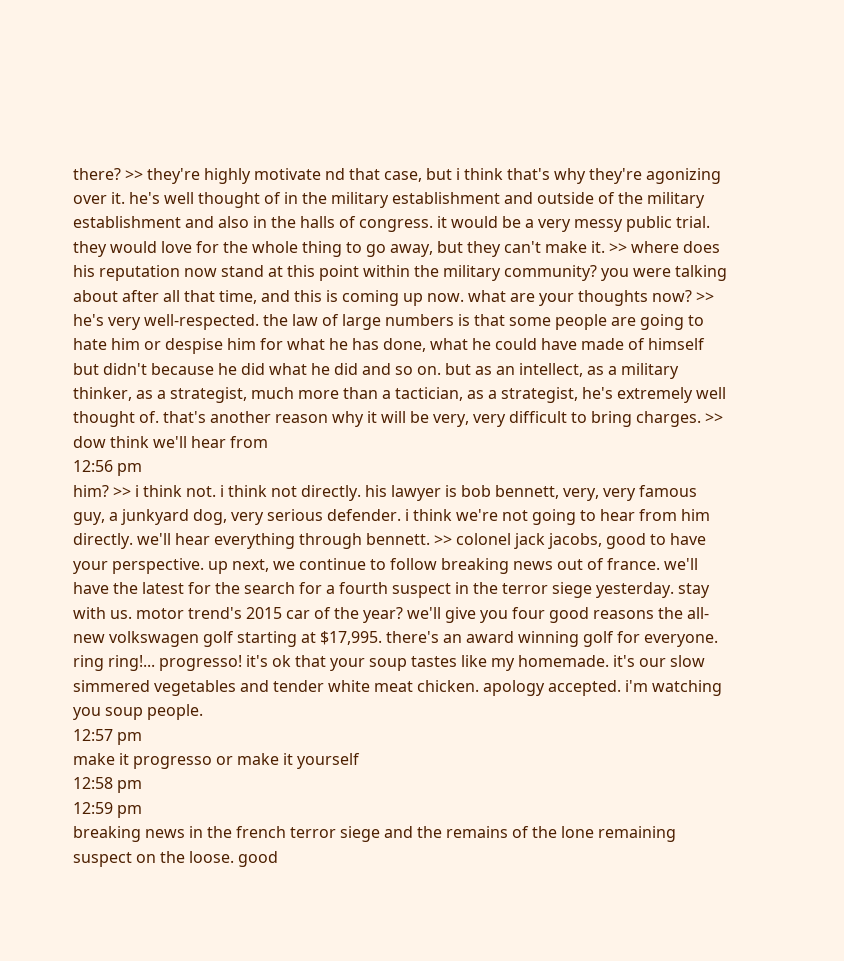there? >> they're highly motivate nd that case, but i think that's why they're agonizing over it. he's well thought of in the military establishment and outside of the military establishment and also in the halls of congress. it would be a very messy public trial. they would love for the whole thing to go away, but they can't make it. >> where does his reputation now stand at this point within the military community? you were talking about after all that time, and this is coming up now. what are your thoughts now? >> he's very well-respected. the law of large numbers is that some people are going to hate him or despise him for what he has done, what he could have made of himself but didn't because he did what he did and so on. but as an intellect, as a military thinker, as a strategist, much more than a tactician, as a strategist, he's extremely well thought of. that's another reason why it will be very, very difficult to bring charges. >> dow think we'll hear from
12:56 pm
him? >> i think not. i think not directly. his lawyer is bob bennett, very, very famous guy, a junkyard dog, very serious defender. i think we're not going to hear from him directly. we'll hear everything through bennett. >> colonel jack jacobs, good to have your perspective. up next, we continue to follow breaking news out of france. we'll have the latest for the search for a fourth suspect in the terror siege yesterday. stay with us. motor trend's 2015 car of the year? we'll give you four good reasons the all-new volkswagen golf starting at $17,995. there's an award winning golf for everyone. ring ring!... progresso! it's ok that your soup tastes like my homemade. it's our slow simmered vegetables and tender white meat chicken. apology accepted. i'm watching you soup people.
12:57 pm
make it progresso or make it yourself
12:58 pm
12:59 pm
breaking news in the french terror siege and the remains of the lone remaining suspect on the loose. good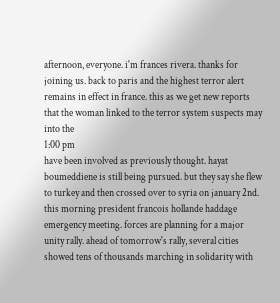afternoon, everyone. i'm frances rivera. thanks for joining us. back to paris and the highest terror alert remains in effect in france. this as we get new reports that the woman linked to the terror system suspects may into the
1:00 pm
have been involved as previously thought. hayat boumeddiene is still being pursued. but they say she flew to turkey and then crossed over to syria on january 2nd. this morning president francois hollande haddage emergency meeting. forces are planning for a major unity rally. ahead of tomorrow's rally, several cities showed tens of thousands marching in solidarity with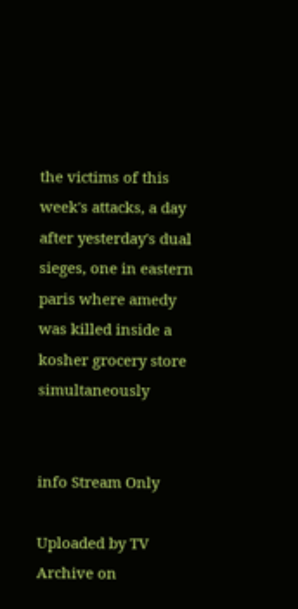the victims of this week's attacks, a day after yesterday's dual sieges, one in eastern paris where amedy was killed inside a kosher grocery store simultaneously


info Stream Only

Uploaded by TV Archive on